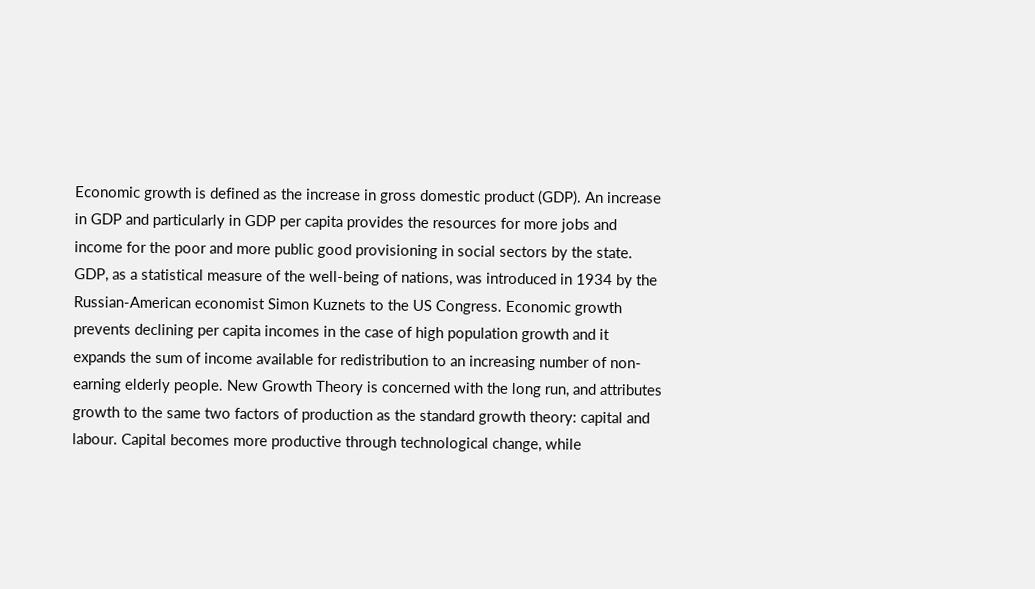Economic growth is defined as the increase in gross domestic product (GDP). An increase in GDP and particularly in GDP per capita provides the resources for more jobs and income for the poor and more public good provisioning in social sectors by the state. GDP, as a statistical measure of the well-being of nations, was introduced in 1934 by the Russian-American economist Simon Kuznets to the US Congress. Economic growth prevents declining per capita incomes in the case of high population growth and it expands the sum of income available for redistribution to an increasing number of non-earning elderly people. New Growth Theory is concerned with the long run, and attributes growth to the same two factors of production as the standard growth theory: capital and labour. Capital becomes more productive through technological change, while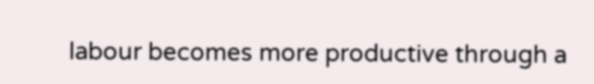labour becomes more productive through a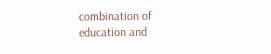combination of education and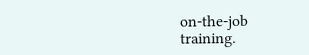on-the-job training.